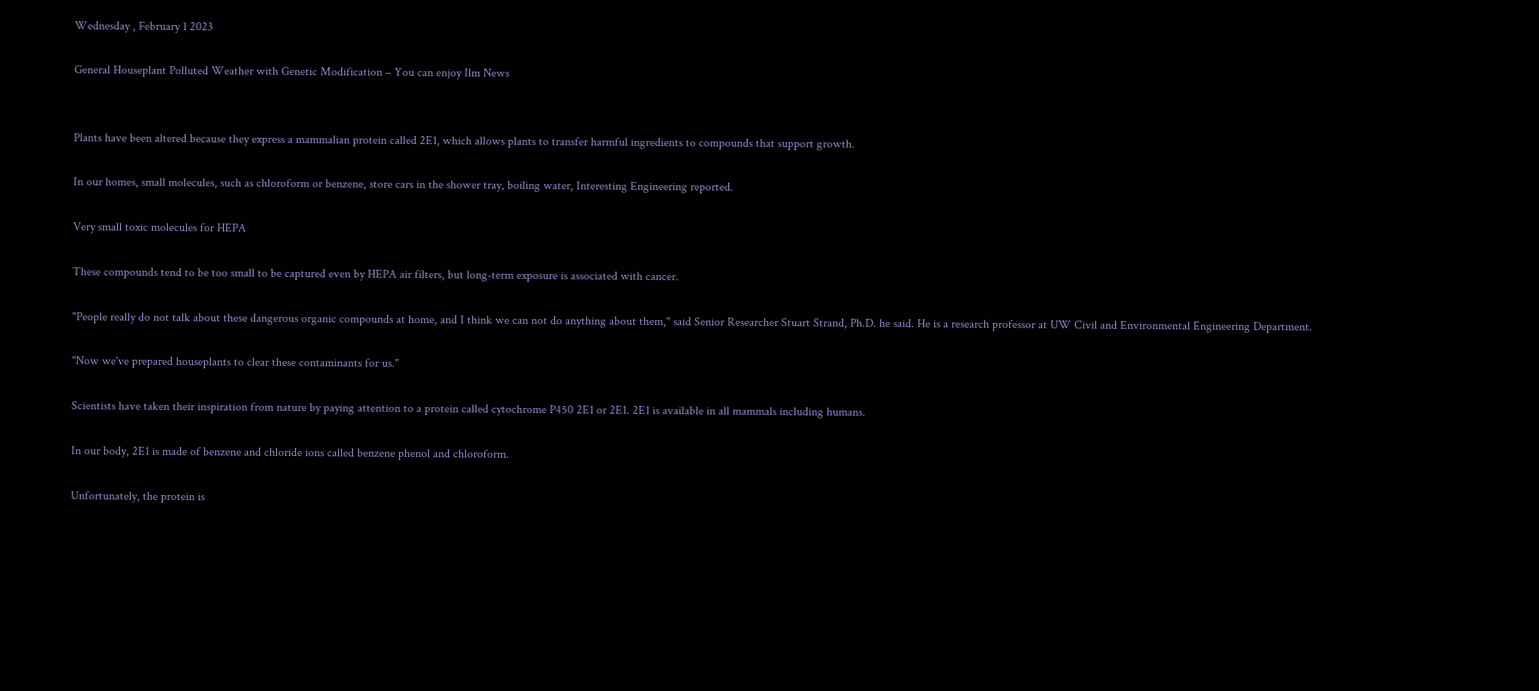Wednesday , February 1 2023

General Houseplant Polluted Weather with Genetic Modification – You can enjoy Ilm News


Plants have been altered because they express a mammalian protein called 2E1, which allows plants to transfer harmful ingredients to compounds that support growth.

In our homes, small molecules, such as chloroform or benzene, store cars in the shower tray, boiling water, Interesting Engineering reported.

Very small toxic molecules for HEPA

These compounds tend to be too small to be captured even by HEPA air filters, but long-term exposure is associated with cancer.

"People really do not talk about these dangerous organic compounds at home, and I think we can not do anything about them," said Senior Researcher Stuart Strand, Ph.D. he said. He is a research professor at UW Civil and Environmental Engineering Department.

"Now we've prepared houseplants to clear these contaminants for us."

Scientists have taken their inspiration from nature by paying attention to a protein called cytochrome P450 2E1 or 2E1. 2E1 is available in all mammals including humans.

In our body, 2E1 is made of benzene and chloride ions called benzene phenol and chloroform.

Unfortunately, the protein is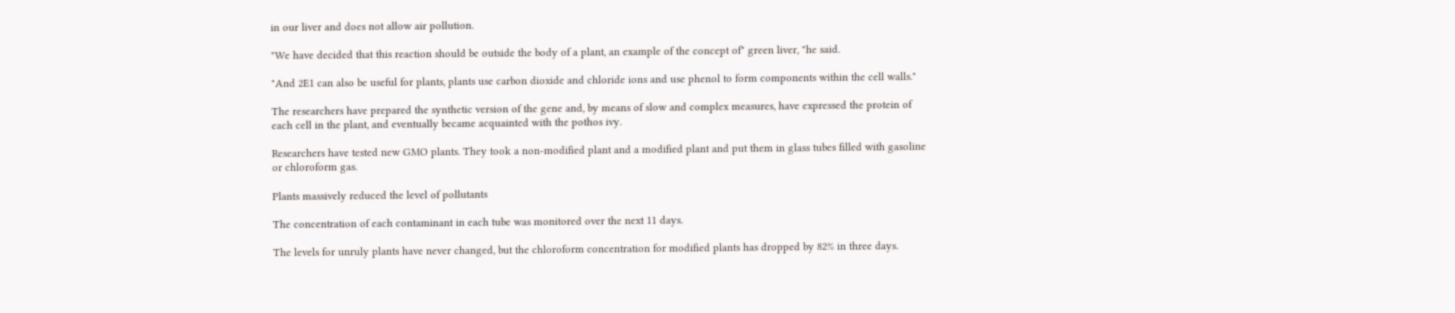in our liver and does not allow air pollution.

"We have decided that this reaction should be outside the body of a plant, an example of the concept of" green liver, "he said.

"And 2E1 can also be useful for plants, plants use carbon dioxide and chloride ions and use phenol to form components within the cell walls."

The researchers have prepared the synthetic version of the gene and, by means of slow and complex measures, have expressed the protein of each cell in the plant, and eventually became acquainted with the pothos ivy.

Researchers have tested new GMO plants. They took a non-modified plant and a modified plant and put them in glass tubes filled with gasoline or chloroform gas.

Plants massively reduced the level of pollutants

The concentration of each contaminant in each tube was monitored over the next 11 days.

The levels for unruly plants have never changed, but the chloroform concentration for modified plants has dropped by 82% in three days.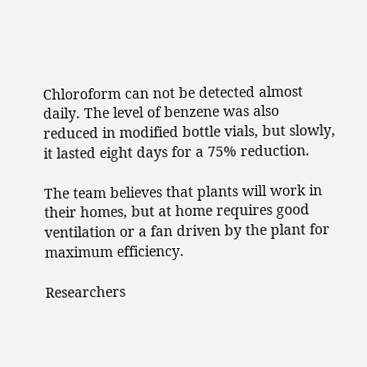Chloroform can not be detected almost daily. The level of benzene was also reduced in modified bottle vials, but slowly, it lasted eight days for a 75% reduction.

The team believes that plants will work in their homes, but at home requires good ventilation or a fan driven by the plant for maximum efficiency.

Researchers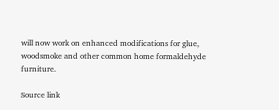will now work on enhanced modifications for glue, woodsmoke and other common home formaldehyde furniture.

Source link